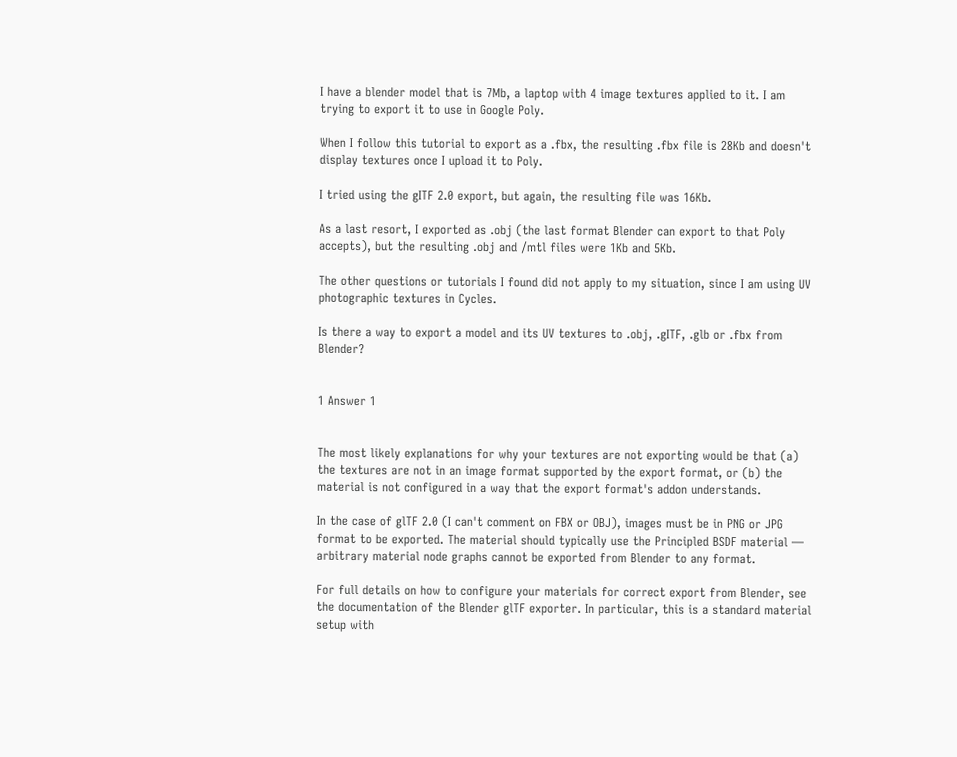I have a blender model that is 7Mb, a laptop with 4 image textures applied to it. I am trying to export it to use in Google Poly.

When I follow this tutorial to export as a .fbx, the resulting .fbx file is 28Kb and doesn't display textures once I upload it to Poly.

I tried using the gITF 2.0 export, but again, the resulting file was 16Kb.

As a last resort, I exported as .obj (the last format Blender can export to that Poly accepts), but the resulting .obj and /mtl files were 1Kb and 5Kb.

The other questions or tutorials I found did not apply to my situation, since I am using UV photographic textures in Cycles.

Is there a way to export a model and its UV textures to .obj, .gITF, .glb or .fbx from Blender?


1 Answer 1


The most likely explanations for why your textures are not exporting would be that (a) the textures are not in an image format supported by the export format, or (b) the material is not configured in a way that the export format's addon understands.

In the case of glTF 2.0 (I can't comment on FBX or OBJ), images must be in PNG or JPG format to be exported. The material should typically use the Principled BSDF material — arbitrary material node graphs cannot be exported from Blender to any format.

For full details on how to configure your materials for correct export from Blender, see the documentation of the Blender glTF exporter. In particular, this is a standard material setup with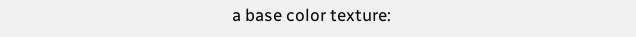a base color texture: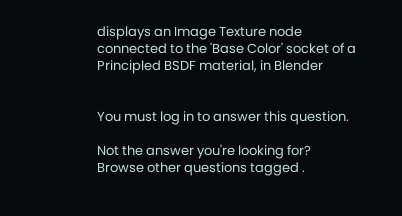displays an Image Texture node connected to the 'Base Color' socket of a Principled BSDF material, in Blender


You must log in to answer this question.

Not the answer you're looking for? Browse other questions tagged .